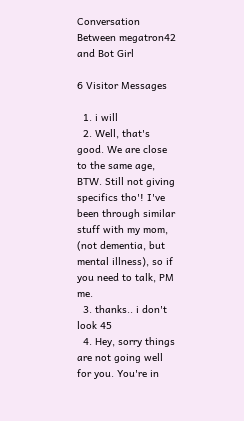Conversation Between megatron42 and Bot Girl

6 Visitor Messages

  1. i will
  2. Well, that's good. We are close to the same age, BTW. Still not giving specifics tho'! I've been through similar stuff with my mom, (not dementia, but mental illness), so if you need to talk, PM me.
  3. thanks.. i don't look 45
  4. Hey, sorry things are not going well for you. You're in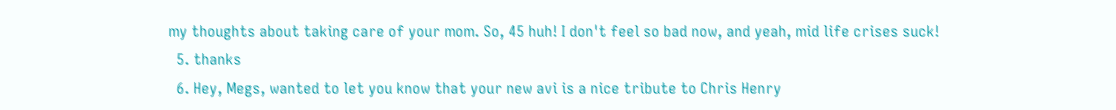my thoughts about taking care of your mom. So, 45 huh! I don't feel so bad now, and yeah, mid life crises suck!
  5. thanks
  6. Hey, Megs, wanted to let you know that your new avi is a nice tribute to Chris Henry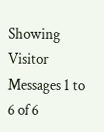Showing Visitor Messages 1 to 6 of 6